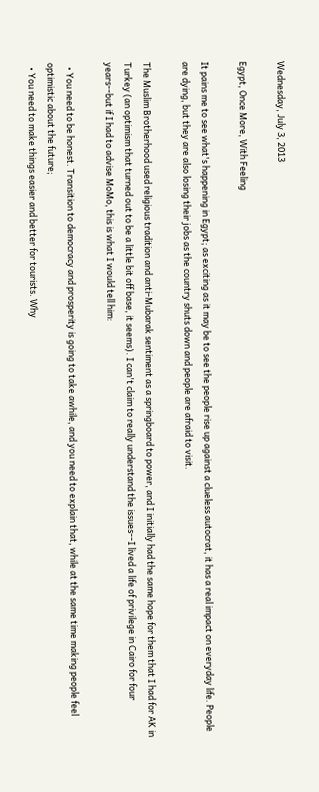Wednesday, July 3, 2013

Egypt, Once More, With Feeling

It pains me to see what's happening in Egypt; as exciting as it may be to see the people rise up against a clueless autocrat, it has a real impact on everyday life. People are dying, but they are also losing their jobs as the country shuts down and people are afraid to visit.

The Muslim Brotherhood used religious tradition and anti-Mubarak sentiment as a springboard to power, and I initially had the same hope for them that I had for AK in Turkey (an optimism that turned out to be a little bit off base, it seems). I can't claim to really understand the issues--I lived a life of privilege in Cairo for four years--but if I had to advise MoMo, this is what I would tell him:

  • You need to be honest. Transition to democracy and prosperity is going to take awhile, and you need to explain that, while at the same time making people feel optimistic about the future;
  • You need to make things easier and better for tourists. Why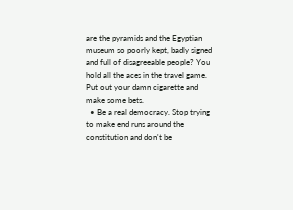are the pyramids and the Egyptian museum so poorly kept, badly signed and full of disagreeable people? You hold all the aces in the travel game. Put out your damn cigarette and make some bets.
  • Be a real democracy. Stop trying to make end runs around the constitution and don't be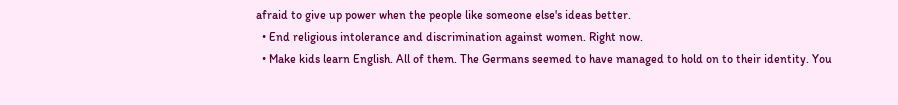afraid to give up power when the people like someone else's ideas better.
  • End religious intolerance and discrimination against women. Right now.
  • Make kids learn English. All of them. The Germans seemed to have managed to hold on to their identity. You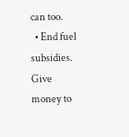can too.
  • End fuel subsidies. Give money to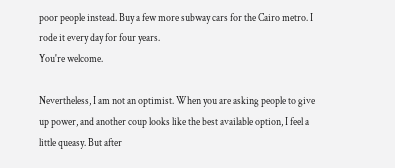poor people instead. Buy a few more subway cars for the Cairo metro. I rode it every day for four years.
You're welcome.

Nevertheless, I am not an optimist. When you are asking people to give up power, and another coup looks like the best available option, I feel a little queasy. But after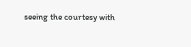seeing the courtesy with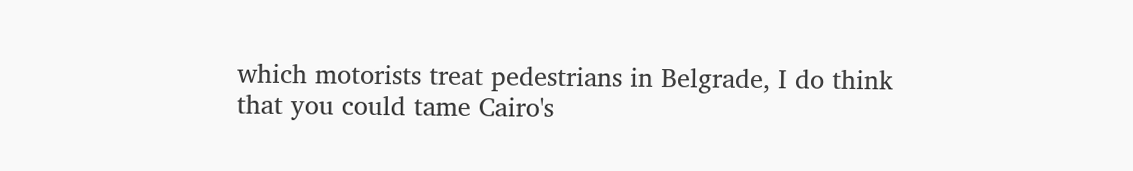which motorists treat pedestrians in Belgrade, I do think that you could tame Cairo's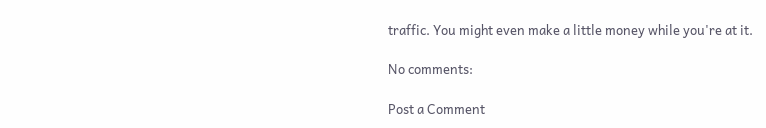traffic. You might even make a little money while you're at it.

No comments:

Post a Comment